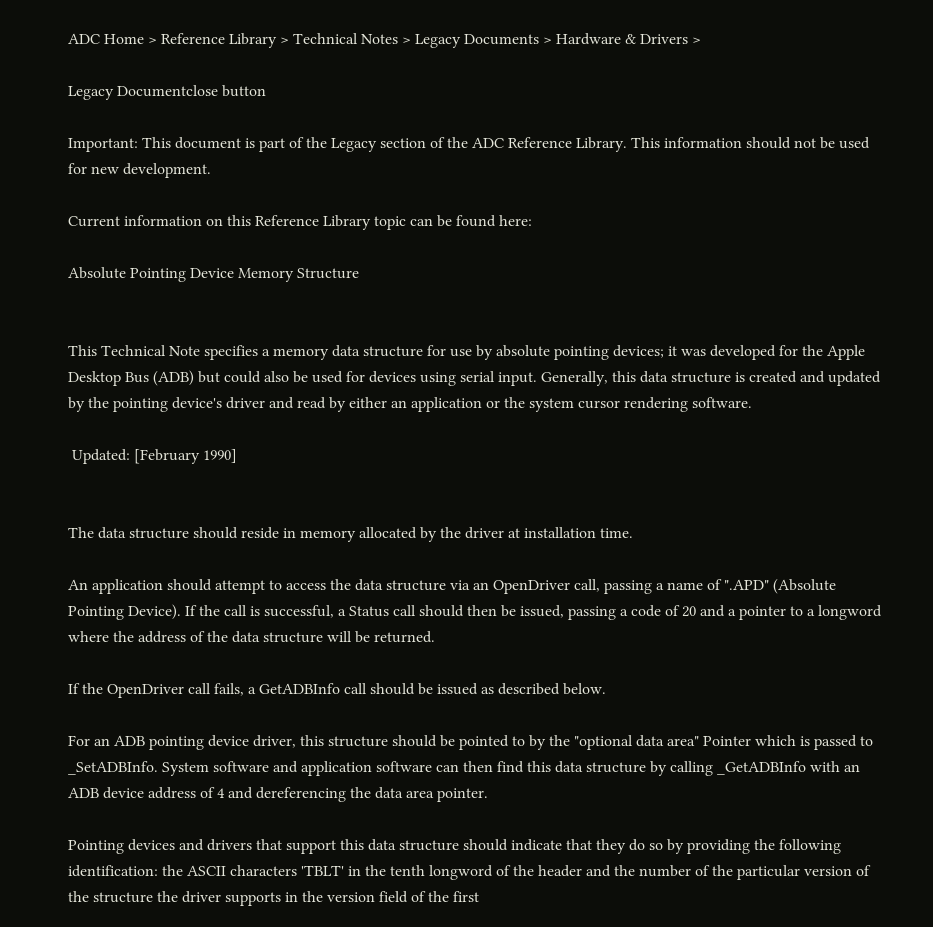ADC Home > Reference Library > Technical Notes > Legacy Documents > Hardware & Drivers >

Legacy Documentclose button

Important: This document is part of the Legacy section of the ADC Reference Library. This information should not be used for new development.

Current information on this Reference Library topic can be found here:

Absolute Pointing Device Memory Structure


This Technical Note specifies a memory data structure for use by absolute pointing devices; it was developed for the Apple Desktop Bus (ADB) but could also be used for devices using serial input. Generally, this data structure is created and updated by the pointing device's driver and read by either an application or the system cursor rendering software.

 Updated: [February 1990]


The data structure should reside in memory allocated by the driver at installation time.

An application should attempt to access the data structure via an OpenDriver call, passing a name of ".APD" (Absolute Pointing Device). If the call is successful, a Status call should then be issued, passing a code of 20 and a pointer to a longword where the address of the data structure will be returned.

If the OpenDriver call fails, a GetADBInfo call should be issued as described below.

For an ADB pointing device driver, this structure should be pointed to by the "optional data area" Pointer which is passed to _SetADBInfo. System software and application software can then find this data structure by calling _GetADBInfo with an ADB device address of 4 and dereferencing the data area pointer.

Pointing devices and drivers that support this data structure should indicate that they do so by providing the following identification: the ASCII characters 'TBLT' in the tenth longword of the header and the number of the particular version of the structure the driver supports in the version field of the first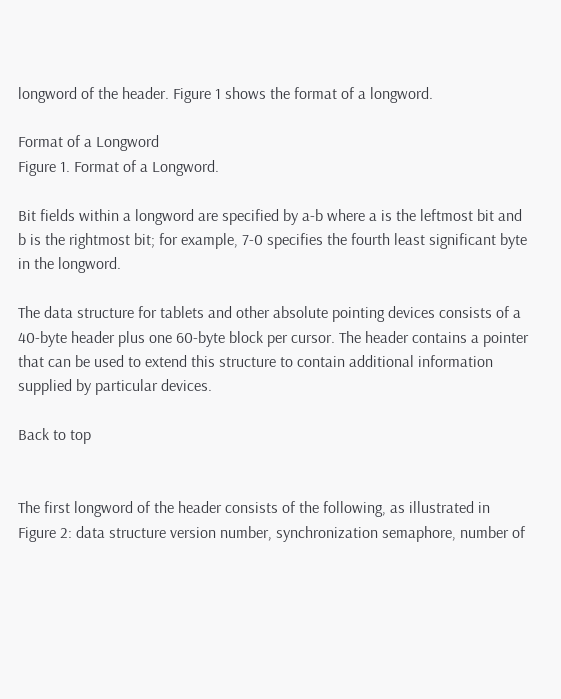longword of the header. Figure 1 shows the format of a longword.

Format of a Longword
Figure 1. Format of a Longword.

Bit fields within a longword are specified by a-b where a is the leftmost bit and b is the rightmost bit; for example, 7-0 specifies the fourth least significant byte in the longword.

The data structure for tablets and other absolute pointing devices consists of a 40-byte header plus one 60-byte block per cursor. The header contains a pointer that can be used to extend this structure to contain additional information supplied by particular devices.

Back to top


The first longword of the header consists of the following, as illustrated in Figure 2: data structure version number, synchronization semaphore, number of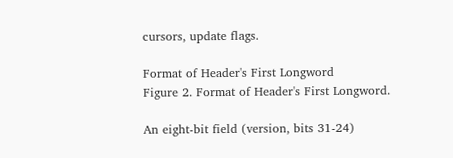cursors, update flags.

Format of Header's First Longword
Figure 2. Format of Header's First Longword.

An eight-bit field (version, bits 31-24)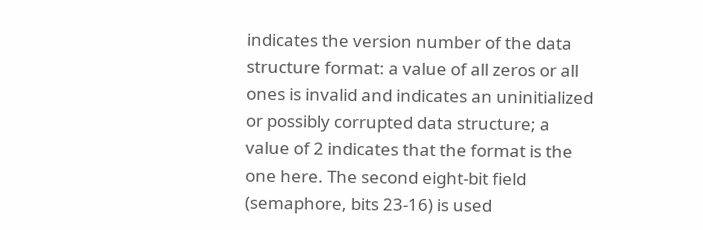indicates the version number of the data structure format: a value of all zeros or all ones is invalid and indicates an uninitialized or possibly corrupted data structure; a value of 2 indicates that the format is the one here. The second eight-bit field (semaphore, bits 23-16) is used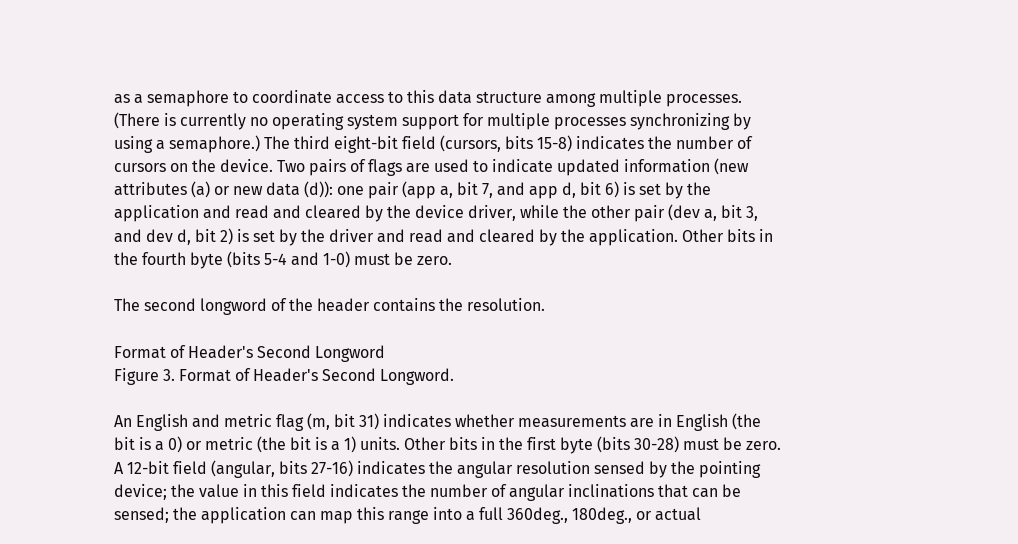as a semaphore to coordinate access to this data structure among multiple processes. (There is currently no operating system support for multiple processes synchronizing by using a semaphore.) The third eight-bit field (cursors, bits 15-8) indicates the number of cursors on the device. Two pairs of flags are used to indicate updated information (new attributes (a) or new data (d)): one pair (app a, bit 7, and app d, bit 6) is set by the application and read and cleared by the device driver, while the other pair (dev a, bit 3, and dev d, bit 2) is set by the driver and read and cleared by the application. Other bits in the fourth byte (bits 5-4 and 1-0) must be zero.

The second longword of the header contains the resolution.

Format of Header's Second Longword
Figure 3. Format of Header's Second Longword.

An English and metric flag (m, bit 31) indicates whether measurements are in English (the bit is a 0) or metric (the bit is a 1) units. Other bits in the first byte (bits 30-28) must be zero. A 12-bit field (angular, bits 27-16) indicates the angular resolution sensed by the pointing device; the value in this field indicates the number of angular inclinations that can be sensed; the application can map this range into a full 360deg., 180deg., or actual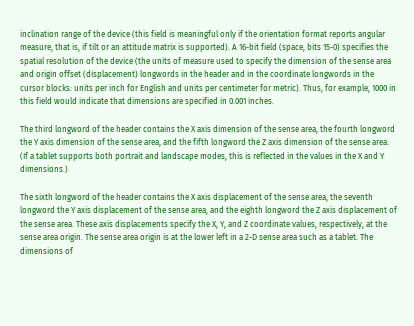inclination range of the device (this field is meaningful only if the orientation format reports angular measure, that is, if tilt or an attitude matrix is supported). A 16-bit field (space, bits 15-0) specifies the spatial resolution of the device (the units of measure used to specify the dimension of the sense area and origin offset (displacement) longwords in the header and in the coordinate longwords in the cursor blocks: units per inch for English and units per centimeter for metric). Thus, for example, 1000 in this field would indicate that dimensions are specified in 0.001 inches.

The third longword of the header contains the X axis dimension of the sense area, the fourth longword the Y axis dimension of the sense area, and the fifth longword the Z axis dimension of the sense area. (If a tablet supports both portrait and landscape modes, this is reflected in the values in the X and Y dimensions.)

The sixth longword of the header contains the X axis displacement of the sense area, the seventh longword the Y axis displacement of the sense area, and the eighth longword the Z axis displacement of the sense area. These axis displacements specify the X, Y, and Z coordinate values, respectively, at the sense area origin. The sense area origin is at the lower left in a 2-D sense area such as a tablet. The dimensions of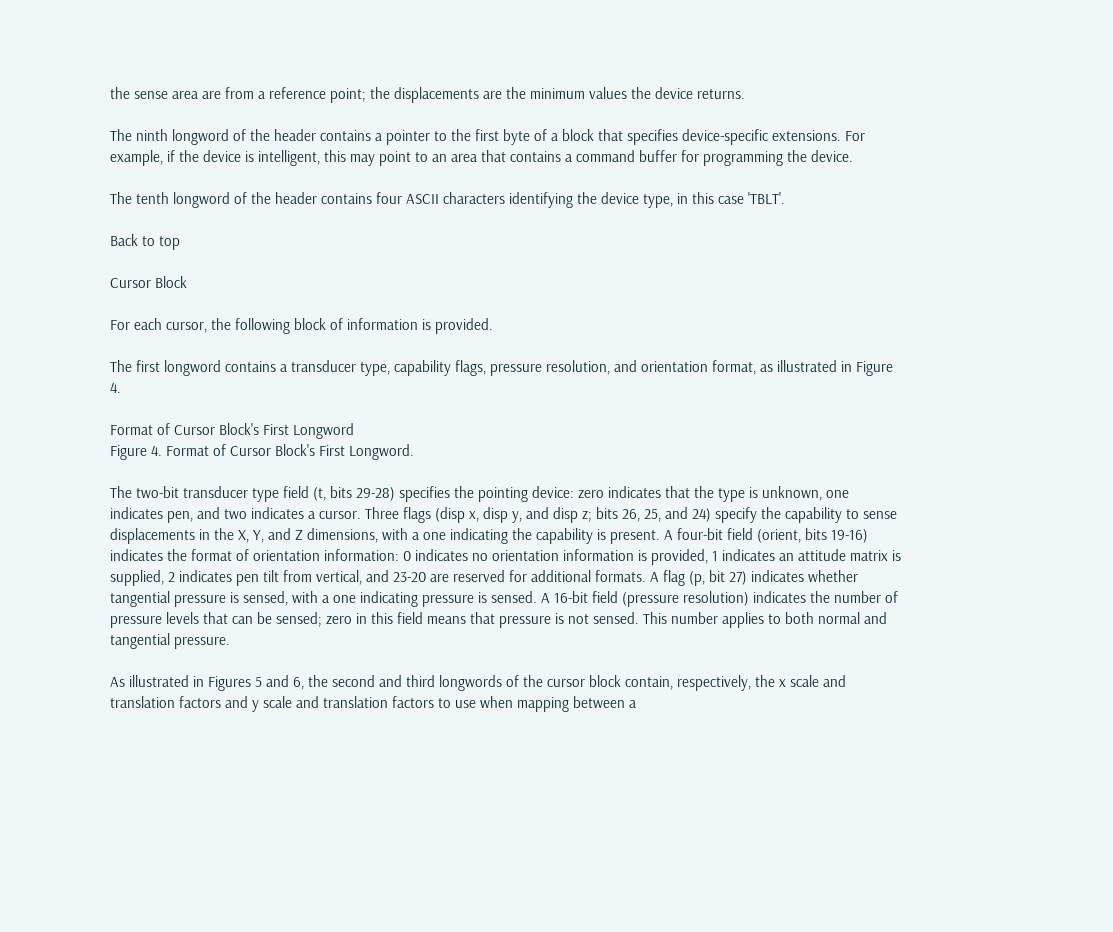the sense area are from a reference point; the displacements are the minimum values the device returns.

The ninth longword of the header contains a pointer to the first byte of a block that specifies device-specific extensions. For example, if the device is intelligent, this may point to an area that contains a command buffer for programming the device.

The tenth longword of the header contains four ASCII characters identifying the device type, in this case 'TBLT'.

Back to top

Cursor Block

For each cursor, the following block of information is provided.

The first longword contains a transducer type, capability flags, pressure resolution, and orientation format, as illustrated in Figure 4.

Format of Cursor Block's First Longword
Figure 4. Format of Cursor Block's First Longword.

The two-bit transducer type field (t, bits 29-28) specifies the pointing device: zero indicates that the type is unknown, one indicates pen, and two indicates a cursor. Three flags (disp x, disp y, and disp z; bits 26, 25, and 24) specify the capability to sense displacements in the X, Y, and Z dimensions, with a one indicating the capability is present. A four-bit field (orient, bits 19-16) indicates the format of orientation information: 0 indicates no orientation information is provided, 1 indicates an attitude matrix is supplied, 2 indicates pen tilt from vertical, and 23-20 are reserved for additional formats. A flag (p, bit 27) indicates whether tangential pressure is sensed, with a one indicating pressure is sensed. A 16-bit field (pressure resolution) indicates the number of pressure levels that can be sensed; zero in this field means that pressure is not sensed. This number applies to both normal and tangential pressure.

As illustrated in Figures 5 and 6, the second and third longwords of the cursor block contain, respectively, the x scale and translation factors and y scale and translation factors to use when mapping between a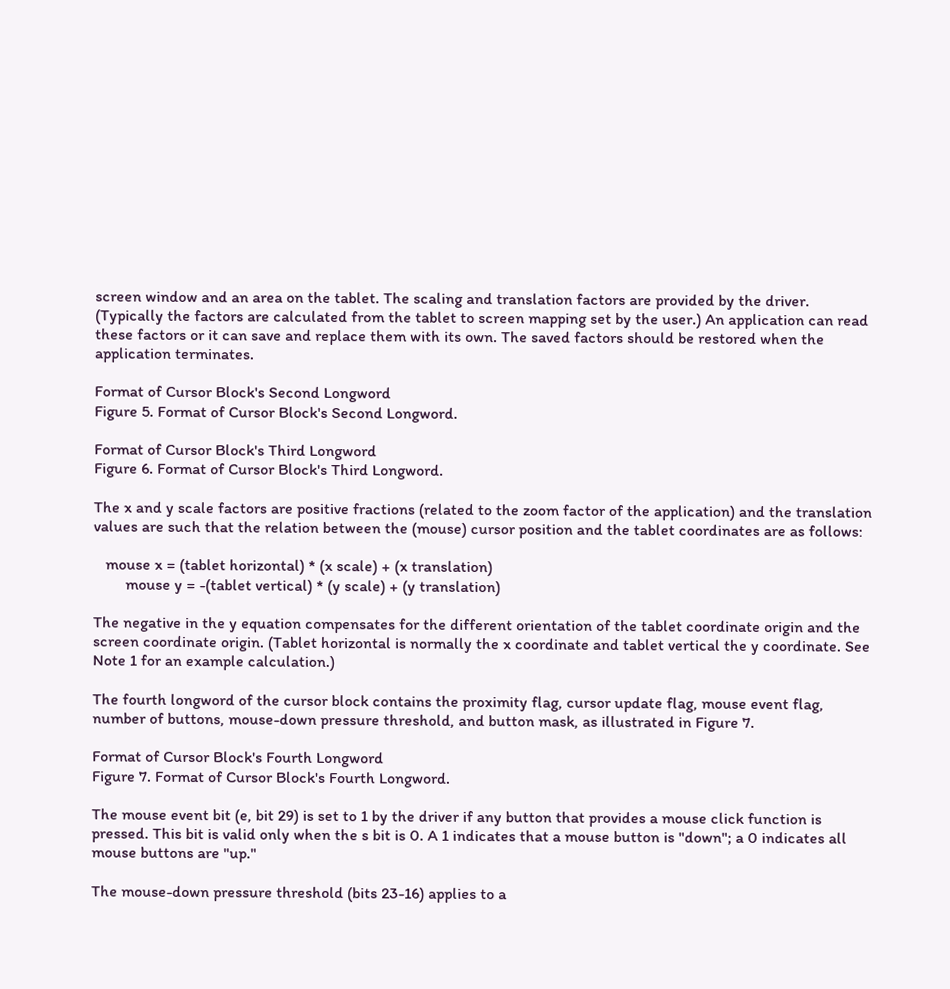screen window and an area on the tablet. The scaling and translation factors are provided by the driver. (Typically the factors are calculated from the tablet to screen mapping set by the user.) An application can read these factors or it can save and replace them with its own. The saved factors should be restored when the application terminates.

Format of Cursor Block's Second Longword
Figure 5. Format of Cursor Block's Second Longword.

Format of Cursor Block's Third Longword
Figure 6. Format of Cursor Block's Third Longword.

The x and y scale factors are positive fractions (related to the zoom factor of the application) and the translation values are such that the relation between the (mouse) cursor position and the tablet coordinates are as follows:

   mouse x = (tablet horizontal) * (x scale) + (x translation)
        mouse y = -(tablet vertical) * (y scale) + (y translation)

The negative in the y equation compensates for the different orientation of the tablet coordinate origin and the screen coordinate origin. (Tablet horizontal is normally the x coordinate and tablet vertical the y coordinate. See Note 1 for an example calculation.)

The fourth longword of the cursor block contains the proximity flag, cursor update flag, mouse event flag, number of buttons, mouse-down pressure threshold, and button mask, as illustrated in Figure 7.

Format of Cursor Block's Fourth Longword
Figure 7. Format of Cursor Block's Fourth Longword.

The mouse event bit (e, bit 29) is set to 1 by the driver if any button that provides a mouse click function is pressed. This bit is valid only when the s bit is 0. A 1 indicates that a mouse button is "down"; a 0 indicates all mouse buttons are "up."

The mouse-down pressure threshold (bits 23-16) applies to a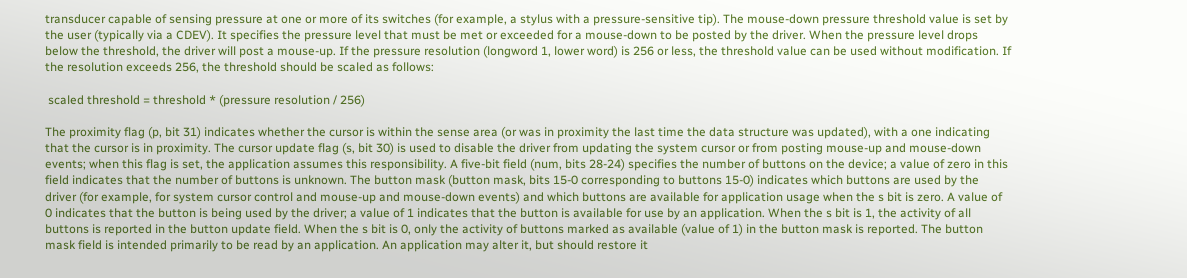transducer capable of sensing pressure at one or more of its switches (for example, a stylus with a pressure-sensitive tip). The mouse-down pressure threshold value is set by the user (typically via a CDEV). It specifies the pressure level that must be met or exceeded for a mouse-down to be posted by the driver. When the pressure level drops below the threshold, the driver will post a mouse-up. If the pressure resolution (longword 1, lower word) is 256 or less, the threshold value can be used without modification. If the resolution exceeds 256, the threshold should be scaled as follows:

 scaled threshold = threshold * (pressure resolution / 256)

The proximity flag (p, bit 31) indicates whether the cursor is within the sense area (or was in proximity the last time the data structure was updated), with a one indicating that the cursor is in proximity. The cursor update flag (s, bit 30) is used to disable the driver from updating the system cursor or from posting mouse-up and mouse-down events; when this flag is set, the application assumes this responsibility. A five-bit field (num, bits 28-24) specifies the number of buttons on the device; a value of zero in this field indicates that the number of buttons is unknown. The button mask (button mask, bits 15-0 corresponding to buttons 15-0) indicates which buttons are used by the driver (for example, for system cursor control and mouse-up and mouse-down events) and which buttons are available for application usage when the s bit is zero. A value of 0 indicates that the button is being used by the driver; a value of 1 indicates that the button is available for use by an application. When the s bit is 1, the activity of all buttons is reported in the button update field. When the s bit is 0, only the activity of buttons marked as available (value of 1) in the button mask is reported. The button mask field is intended primarily to be read by an application. An application may alter it, but should restore it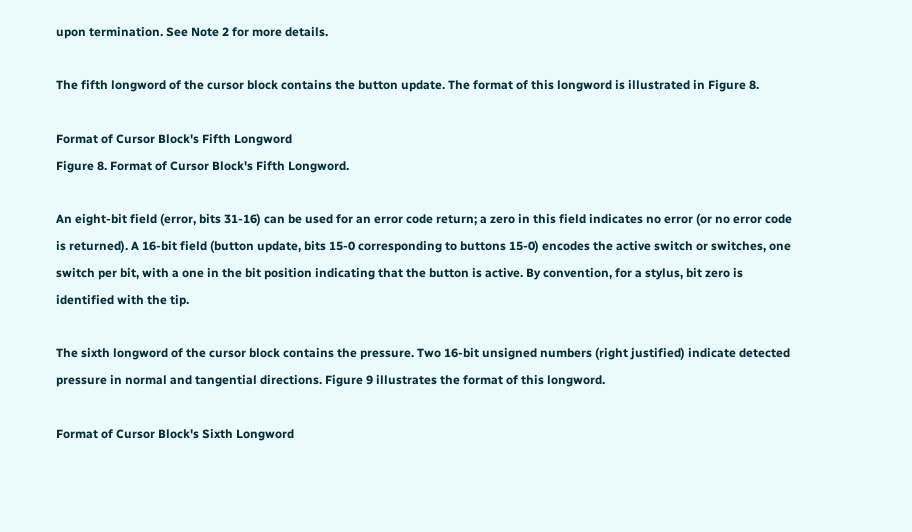upon termination. See Note 2 for more details.

The fifth longword of the cursor block contains the button update. The format of this longword is illustrated in Figure 8.

Format of Cursor Block's Fifth Longword
Figure 8. Format of Cursor Block's Fifth Longword.

An eight-bit field (error, bits 31-16) can be used for an error code return; a zero in this field indicates no error (or no error code is returned). A 16-bit field (button update, bits 15-0 corresponding to buttons 15-0) encodes the active switch or switches, one switch per bit, with a one in the bit position indicating that the button is active. By convention, for a stylus, bit zero is identified with the tip.

The sixth longword of the cursor block contains the pressure. Two 16-bit unsigned numbers (right justified) indicate detected pressure in normal and tangential directions. Figure 9 illustrates the format of this longword.

Format of Cursor Block's Sixth Longword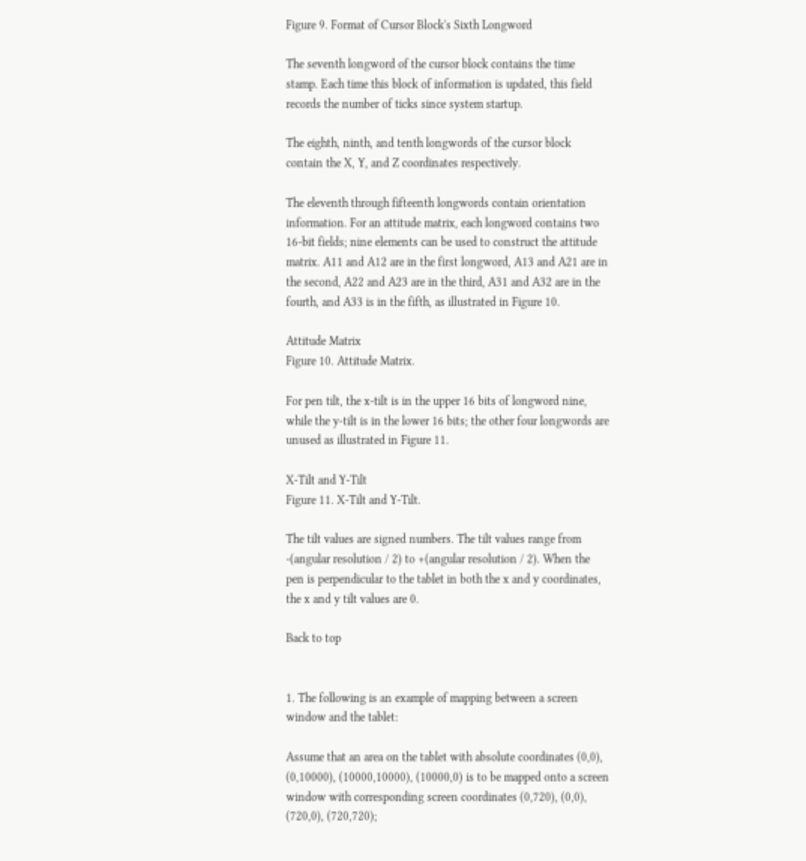Figure 9. Format of Cursor Block's Sixth Longword

The seventh longword of the cursor block contains the time stamp. Each time this block of information is updated, this field records the number of ticks since system startup.

The eighth, ninth, and tenth longwords of the cursor block contain the X, Y, and Z coordinates respectively.

The eleventh through fifteenth longwords contain orientation information. For an attitude matrix, each longword contains two 16-bit fields; nine elements can be used to construct the attitude matrix. A11 and A12 are in the first longword, A13 and A21 are in the second, A22 and A23 are in the third, A31 and A32 are in the fourth, and A33 is in the fifth, as illustrated in Figure 10.

Attitude Matrix
Figure 10. Attitude Matrix.

For pen tilt, the x-tilt is in the upper 16 bits of longword nine, while the y-tilt is in the lower 16 bits; the other four longwords are unused as illustrated in Figure 11.

X-Tilt and Y-Tilt
Figure 11. X-Tilt and Y-Tilt.

The tilt values are signed numbers. The tilt values range from -(angular resolution / 2) to +(angular resolution / 2). When the pen is perpendicular to the tablet in both the x and y coordinates, the x and y tilt values are 0.

Back to top


1. The following is an example of mapping between a screen window and the tablet:

Assume that an area on the tablet with absolute coordinates (0,0), (0,10000), (10000,10000), (10000,0) is to be mapped onto a screen window with corresponding screen coordinates (0,720), (0,0), (720,0), (720,720);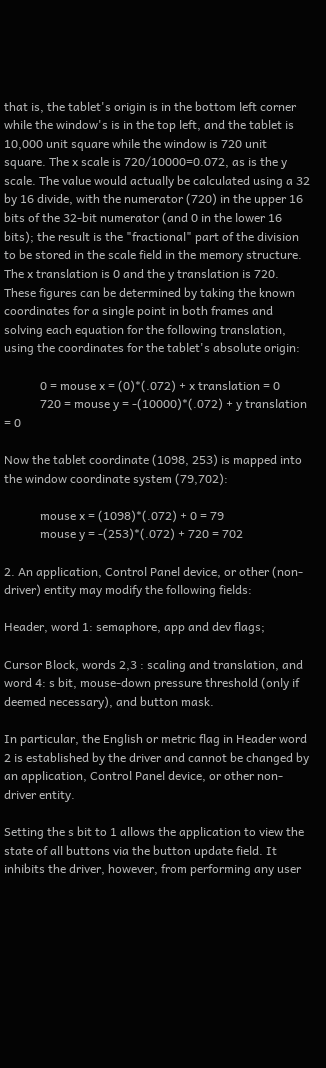that is, the tablet's origin is in the bottom left corner while the window's is in the top left, and the tablet is 10,000 unit square while the window is 720 unit square. The x scale is 720/10000=0.072, as is the y scale. The value would actually be calculated using a 32 by 16 divide, with the numerator (720) in the upper 16 bits of the 32-bit numerator (and 0 in the lower 16 bits); the result is the "fractional" part of the division to be stored in the scale field in the memory structure. The x translation is 0 and the y translation is 720. These figures can be determined by taking the known coordinates for a single point in both frames and solving each equation for the following translation, using the coordinates for the tablet's absolute origin:

            0 = mouse x = (0)*(.072) + x translation = 0
            720 = mouse y = -(10000)*(.072) + y translation = 0

Now the tablet coordinate (1098, 253) is mapped into the window coordinate system (79,702):

            mouse x = (1098)*(.072) + 0 = 79
            mouse y = -(253)*(.072) + 720 = 702

2. An application, Control Panel device, or other (non-driver) entity may modify the following fields:

Header, word 1: semaphore, app and dev flags;

Cursor Block, words 2,3 : scaling and translation, and word 4: s bit, mouse-down pressure threshold (only if deemed necessary), and button mask.

In particular, the English or metric flag in Header word 2 is established by the driver and cannot be changed by an application, Control Panel device, or other non-driver entity.

Setting the s bit to 1 allows the application to view the state of all buttons via the button update field. It inhibits the driver, however, from performing any user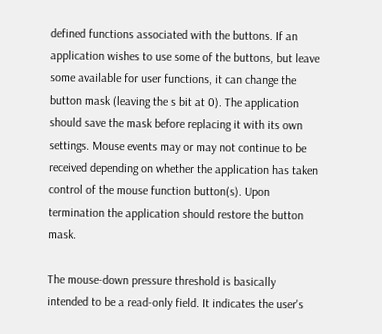defined functions associated with the buttons. If an application wishes to use some of the buttons, but leave some available for user functions, it can change the button mask (leaving the s bit at 0). The application should save the mask before replacing it with its own settings. Mouse events may or may not continue to be received depending on whether the application has taken control of the mouse function button(s). Upon termination the application should restore the button mask.

The mouse-down pressure threshold is basically intended to be a read-only field. It indicates the user's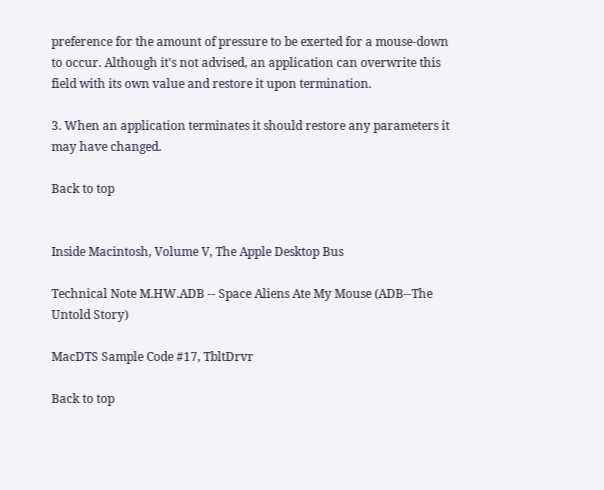preference for the amount of pressure to be exerted for a mouse-down to occur. Although it's not advised, an application can overwrite this field with its own value and restore it upon termination.

3. When an application terminates it should restore any parameters it may have changed.

Back to top


Inside Macintosh, Volume V, The Apple Desktop Bus

Technical Note M.HW.ADB -- Space Aliens Ate My Mouse (ADB--The Untold Story)

MacDTS Sample Code #17, TbltDrvr

Back to top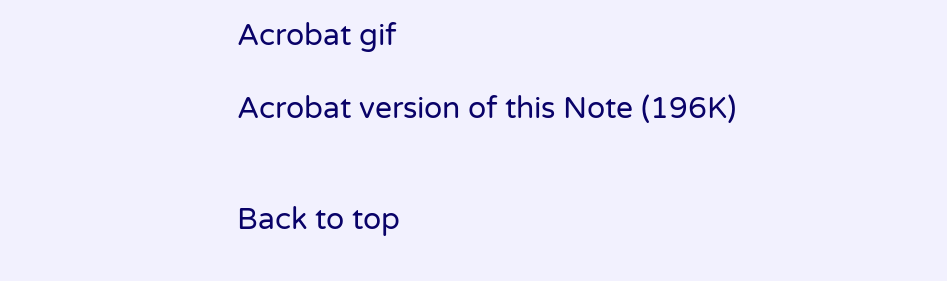Acrobat gif

Acrobat version of this Note (196K)


Back to top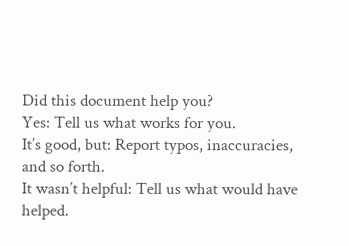Did this document help you?
Yes: Tell us what works for you.
It’s good, but: Report typos, inaccuracies, and so forth.
It wasn’t helpful: Tell us what would have helped.